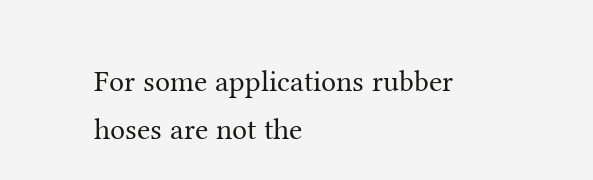For some applications rubber hoses are not the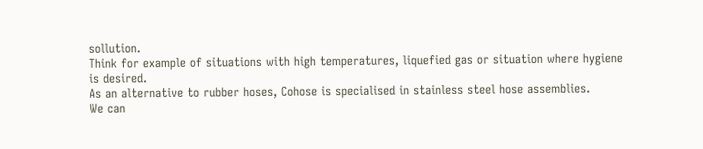sollution.
Think for example of situations with high temperatures, liquefied gas or situation where hygiene is desired.
As an alternative to rubber hoses, Cohose is specialised in stainless steel hose assemblies.
We can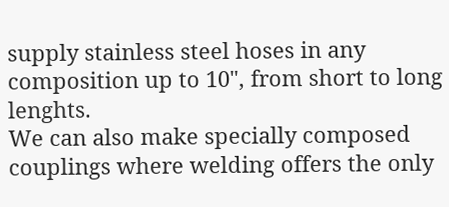supply stainless steel hoses in any composition up to 10", from short to long lenghts.
We can also make specially composed couplings where welding offers the only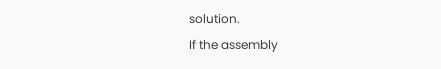solution.
If the assembly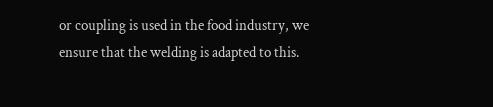or coupling is used in the food industry, we ensure that the welding is adapted to this.